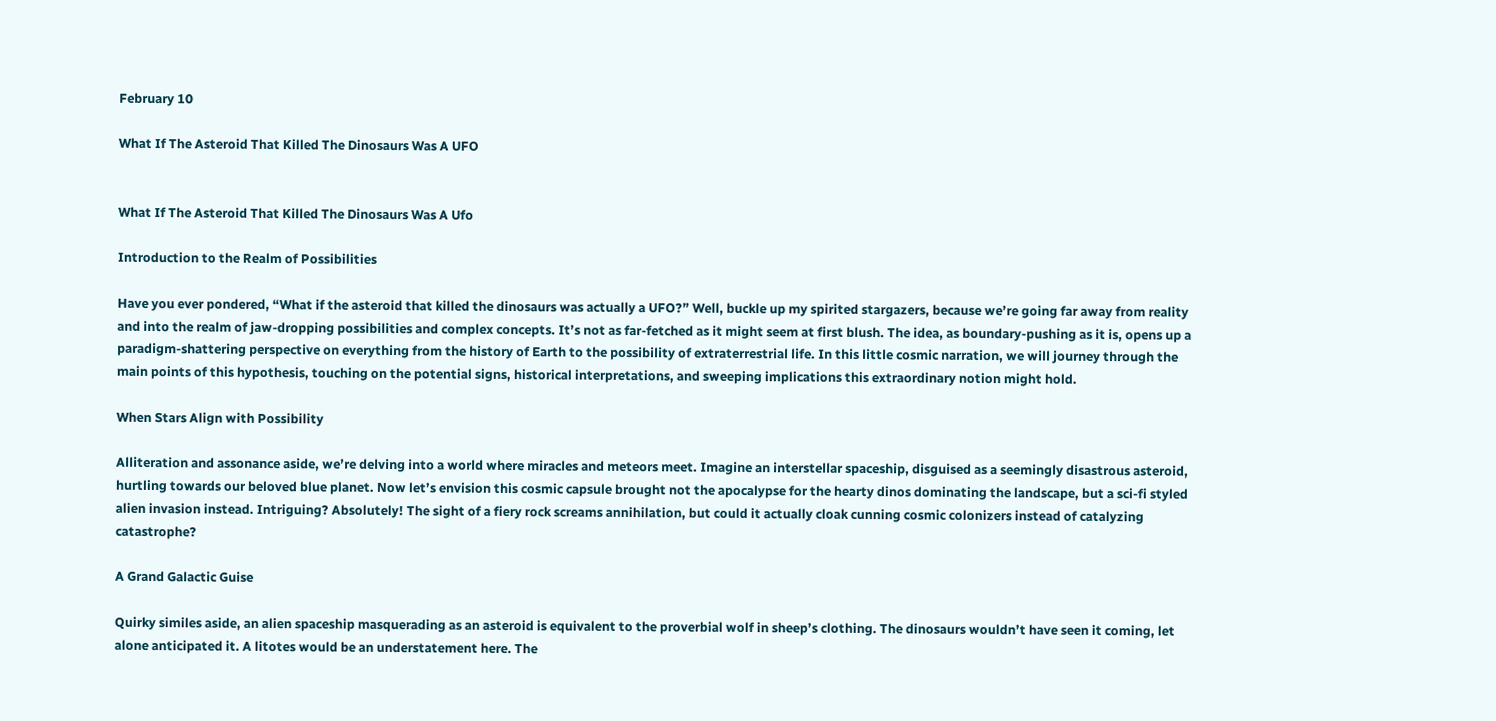February 10

What If The Asteroid That Killed The Dinosaurs Was A UFO


What If The Asteroid That Killed The Dinosaurs Was A Ufo

Introduction to the Realm of Possibilities

Have you ever pondered, “What if the asteroid that killed the dinosaurs was actually a UFO?” Well, buckle up my spirited stargazers, because we’re going far away from reality and into the realm of jaw-dropping possibilities and complex concepts. It’s not as far-fetched as it might seem at first blush. The idea, as boundary-pushing as it is, opens up a paradigm-shattering perspective on everything from the history of Earth to the possibility of extraterrestrial life. In this little cosmic narration, we will journey through the main points of this hypothesis, touching on the potential signs, historical interpretations, and sweeping implications this extraordinary notion might hold.

When Stars Align with Possibility

Alliteration and assonance aside, we’re delving into a world where miracles and meteors meet. Imagine an interstellar spaceship, disguised as a seemingly disastrous asteroid, hurtling towards our beloved blue planet. Now let’s envision this cosmic capsule brought not the apocalypse for the hearty dinos dominating the landscape, but a sci-fi styled alien invasion instead. Intriguing? Absolutely! The sight of a fiery rock screams annihilation, but could it actually cloak cunning cosmic colonizers instead of catalyzing catastrophe?

A Grand Galactic Guise

Quirky similes aside, an alien spaceship masquerading as an asteroid is equivalent to the proverbial wolf in sheep’s clothing. The dinosaurs wouldn’t have seen it coming, let alone anticipated it. A litotes would be an understatement here. The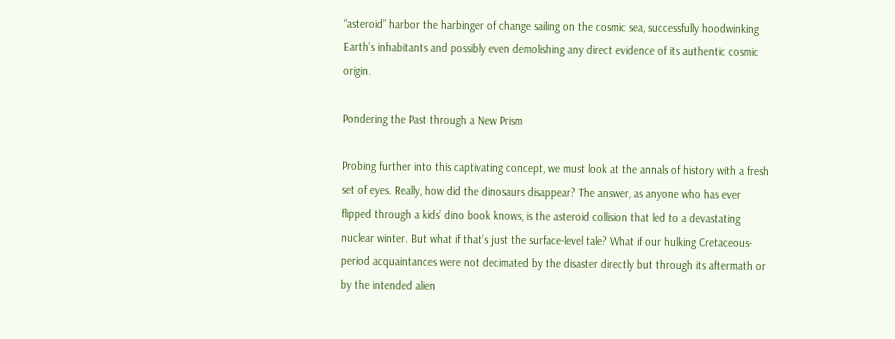“asteroid” harbor the harbinger of change sailing on the cosmic sea, successfully hoodwinking Earth’s inhabitants and possibly even demolishing any direct evidence of its authentic cosmic origin.

Pondering the Past through a New Prism

Probing further into this captivating concept, we must look at the annals of history with a fresh set of eyes. Really, how did the dinosaurs disappear? The answer, as anyone who has ever flipped through a kids’ dino book knows, is the asteroid collision that led to a devastating nuclear winter. But what if that’s just the surface-level tale? What if our hulking Cretaceous-period acquaintances were not decimated by the disaster directly but through its aftermath or by the intended alien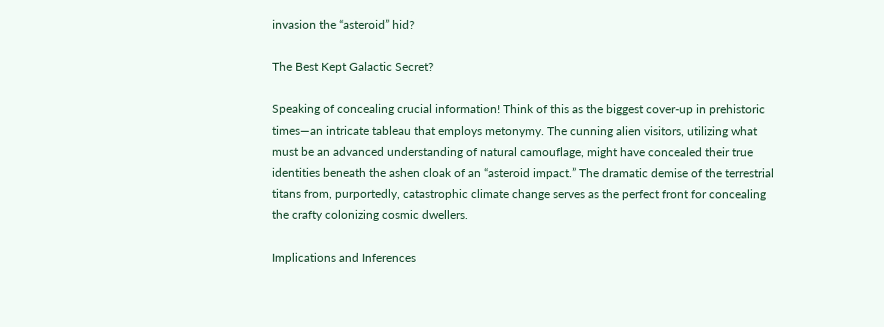invasion the “asteroid” hid?

The Best Kept Galactic Secret?

Speaking of concealing crucial information! Think of this as the biggest cover-up in prehistoric times—an intricate tableau that employs metonymy. The cunning alien visitors, utilizing what must be an advanced understanding of natural camouflage, might have concealed their true identities beneath the ashen cloak of an “asteroid impact.” The dramatic demise of the terrestrial titans from, purportedly, catastrophic climate change serves as the perfect front for concealing the crafty colonizing cosmic dwellers.

Implications and Inferences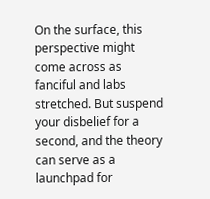On the surface, this perspective might come across as fanciful and labs stretched. But suspend your disbelief for a second, and the theory can serve as a launchpad for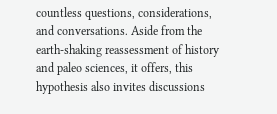countless questions, considerations, and conversations. Aside from the earth-shaking reassessment of history and paleo sciences, it offers, this hypothesis also invites discussions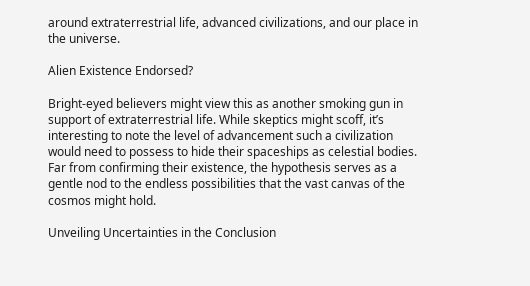around extraterrestrial life, advanced civilizations, and our place in the universe.

Alien Existence Endorsed?

Bright-eyed believers might view this as another smoking gun in support of extraterrestrial life. While skeptics might scoff, it’s interesting to note the level of advancement such a civilization would need to possess to hide their spaceships as celestial bodies. Far from confirming their existence, the hypothesis serves as a gentle nod to the endless possibilities that the vast canvas of the cosmos might hold.

Unveiling Uncertainties in the Conclusion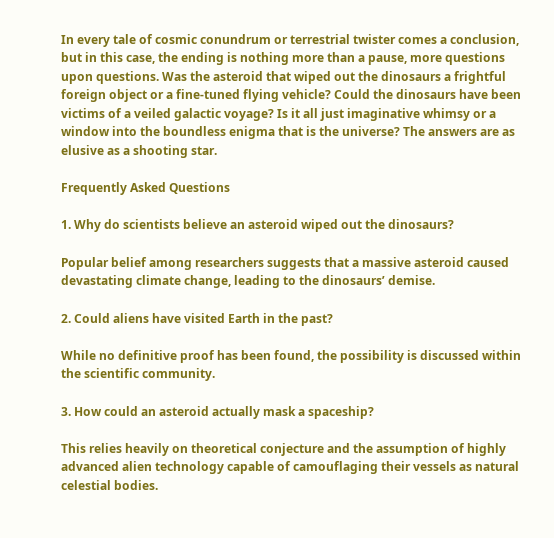In every tale of cosmic conundrum or terrestrial twister comes a conclusion, but in this case, the ending is nothing more than a pause, more questions upon questions. Was the asteroid that wiped out the dinosaurs a frightful foreign object or a fine-tuned flying vehicle? Could the dinosaurs have been victims of a veiled galactic voyage? Is it all just imaginative whimsy or a window into the boundless enigma that is the universe? The answers are as elusive as a shooting star.

Frequently Asked Questions

1. Why do scientists believe an asteroid wiped out the dinosaurs?

Popular belief among researchers suggests that a massive asteroid caused devastating climate change, leading to the dinosaurs’ demise.

2. Could aliens have visited Earth in the past?

While no definitive proof has been found, the possibility is discussed within the scientific community.

3. How could an asteroid actually mask a spaceship?

This relies heavily on theoretical conjecture and the assumption of highly advanced alien technology capable of camouflaging their vessels as natural celestial bodies.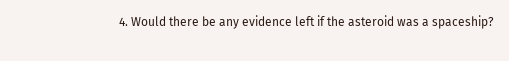4. Would there be any evidence left if the asteroid was a spaceship?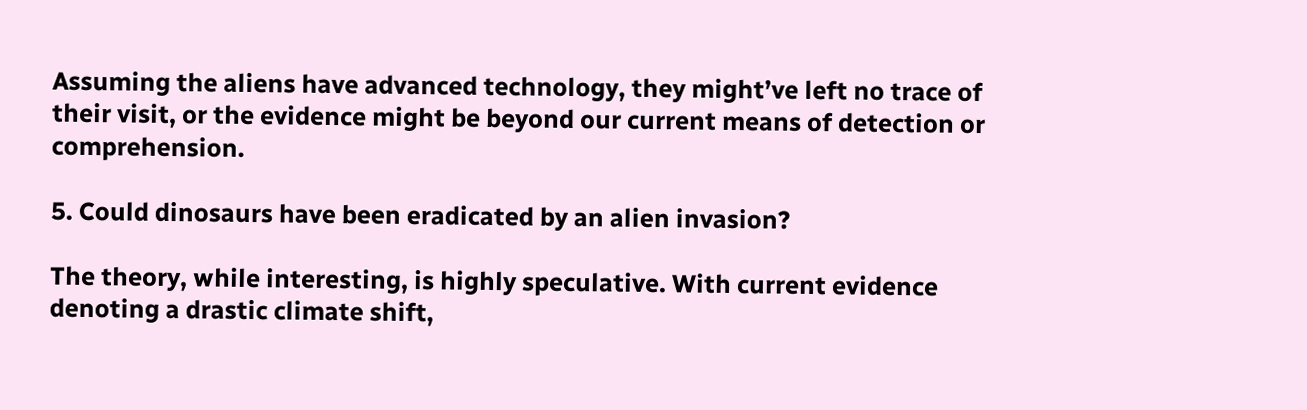Assuming the aliens have advanced technology, they might’ve left no trace of their visit, or the evidence might be beyond our current means of detection or comprehension.

5. Could dinosaurs have been eradicated by an alien invasion?

The theory, while interesting, is highly speculative. With current evidence denoting a drastic climate shift,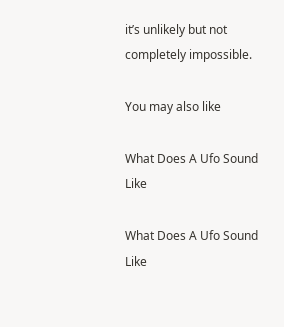it’s unlikely but not completely impossible.

You may also like

What Does A Ufo Sound Like

What Does A Ufo Sound Like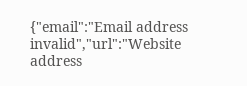{"email":"Email address invalid","url":"Website address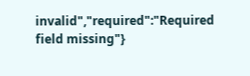invalid","required":"Required field missing"}